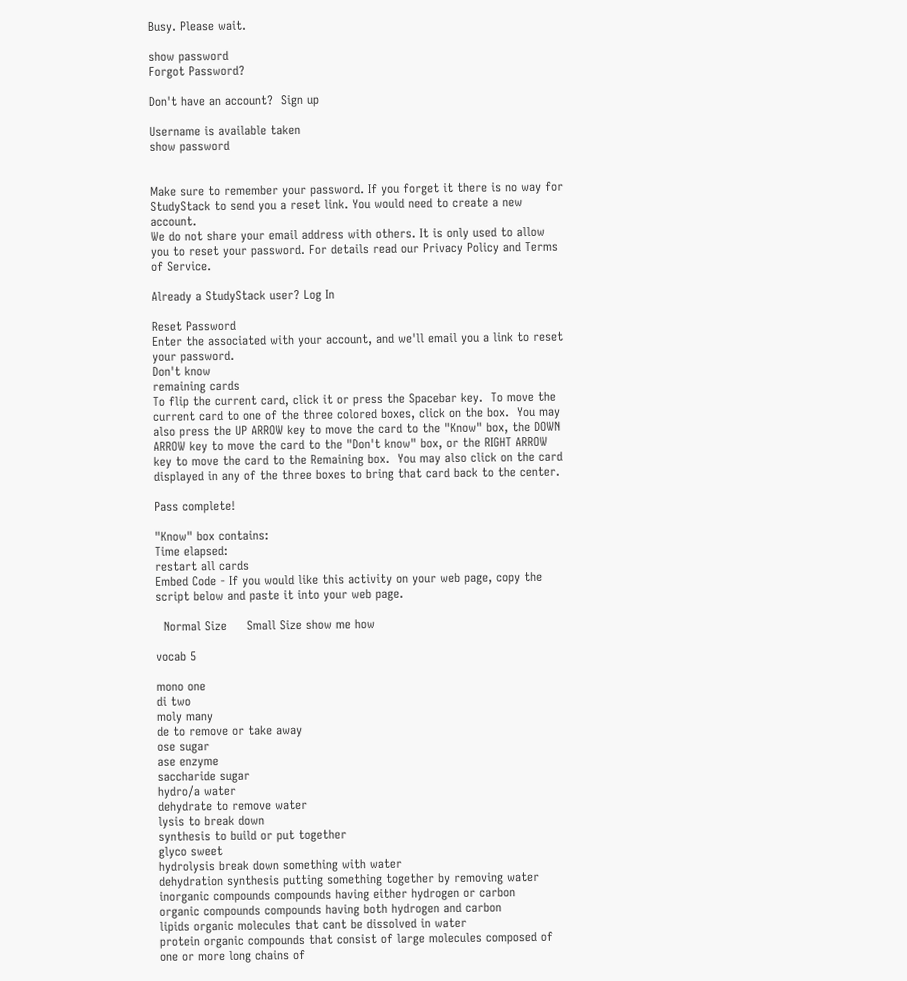Busy. Please wait.

show password
Forgot Password?

Don't have an account?  Sign up

Username is available taken
show password


Make sure to remember your password. If you forget it there is no way for StudyStack to send you a reset link. You would need to create a new account.
We do not share your email address with others. It is only used to allow you to reset your password. For details read our Privacy Policy and Terms of Service.

Already a StudyStack user? Log In

Reset Password
Enter the associated with your account, and we'll email you a link to reset your password.
Don't know
remaining cards
To flip the current card, click it or press the Spacebar key.  To move the current card to one of the three colored boxes, click on the box.  You may also press the UP ARROW key to move the card to the "Know" box, the DOWN ARROW key to move the card to the "Don't know" box, or the RIGHT ARROW key to move the card to the Remaining box.  You may also click on the card displayed in any of the three boxes to bring that card back to the center.

Pass complete!

"Know" box contains:
Time elapsed:
restart all cards
Embed Code - If you would like this activity on your web page, copy the script below and paste it into your web page.

  Normal Size     Small Size show me how

vocab 5

mono one
di two
moly many
de to remove or take away
ose sugar
ase enzyme
saccharide sugar
hydro/a water
dehydrate to remove water
lysis to break down
synthesis to build or put together
glyco sweet
hydrolysis break down something with water
dehydration synthesis putting something together by removing water
inorganic compounds compounds having either hydrogen or carbon
organic compounds compounds having both hydrogen and carbon
lipids organic molecules that cant be dissolved in water
protein organic compounds that consist of large molecules composed of one or more long chains of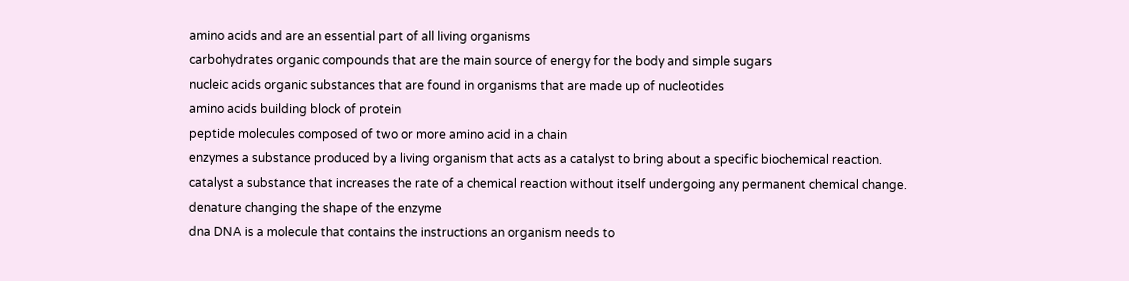amino acids and are an essential part of all living organisms
carbohydrates organic compounds that are the main source of energy for the body and simple sugars
nucleic acids organic substances that are found in organisms that are made up of nucleotides
amino acids building block of protein
peptide molecules composed of two or more amino acid in a chain
enzymes a substance produced by a living organism that acts as a catalyst to bring about a specific biochemical reaction.
catalyst a substance that increases the rate of a chemical reaction without itself undergoing any permanent chemical change.
denature changing the shape of the enzyme
dna DNA is a molecule that contains the instructions an organism needs to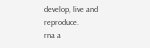develop, live and reproduce.
rna a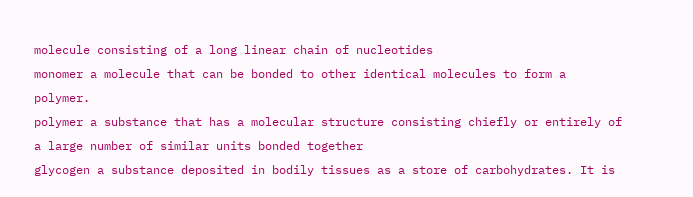molecule consisting of a long linear chain of nucleotides
monomer a molecule that can be bonded to other identical molecules to form a polymer.
polymer a substance that has a molecular structure consisting chiefly or entirely of a large number of similar units bonded together
glycogen a substance deposited in bodily tissues as a store of carbohydrates. It is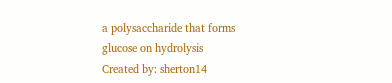a polysaccharide that forms glucose on hydrolysis
Created by: sherton14